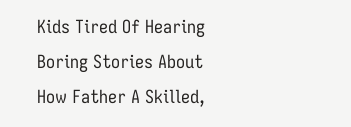Kids Tired Of Hearing Boring Stories About How Father A Skilled,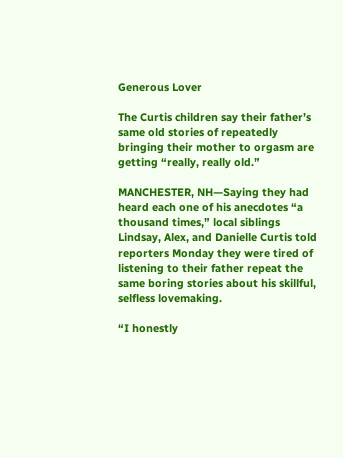Generous Lover

The Curtis children say their father’s same old stories of repeatedly bringing their mother to orgasm are getting “really, really old.”

MANCHESTER, NH—Saying they had heard each one of his anecdotes “a thousand times,” local siblings Lindsay, Alex, and Danielle Curtis told reporters Monday they were tired of listening to their father repeat the same boring stories about his skillful, selfless lovemaking.

“I honestly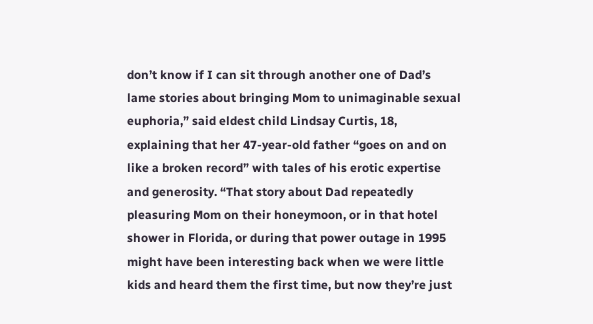don’t know if I can sit through another one of Dad’s lame stories about bringing Mom to unimaginable sexual euphoria,” said eldest child Lindsay Curtis, 18, explaining that her 47-year-old father “goes on and on like a broken record” with tales of his erotic expertise and generosity. “That story about Dad repeatedly pleasuring Mom on their honeymoon, or in that hotel shower in Florida, or during that power outage in 1995 might have been interesting back when we were little kids and heard them the first time, but now they’re just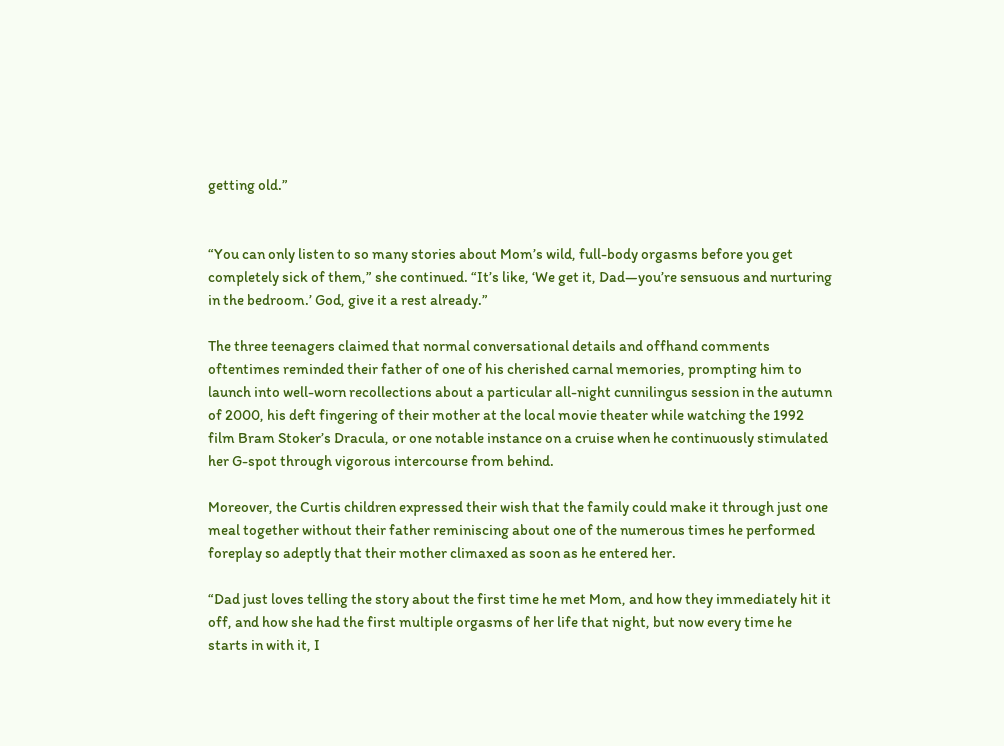getting old.”


“You can only listen to so many stories about Mom’s wild, full-body orgasms before you get completely sick of them,” she continued. “It’s like, ‘We get it, Dad—you’re sensuous and nurturing in the bedroom.’ God, give it a rest already.”

The three teenagers claimed that normal conversational details and offhand comments oftentimes reminded their father of one of his cherished carnal memories, prompting him to launch into well-worn recollections about a particular all-night cunnilingus session in the autumn of 2000, his deft fingering of their mother at the local movie theater while watching the 1992 film Bram Stoker’s Dracula, or one notable instance on a cruise when he continuously stimulated her G-spot through vigorous intercourse from behind.

Moreover, the Curtis children expressed their wish that the family could make it through just one meal together without their father reminiscing about one of the numerous times he performed foreplay so adeptly that their mother climaxed as soon as he entered her.

“Dad just loves telling the story about the first time he met Mom, and how they immediately hit it off, and how she had the first multiple orgasms of her life that night, but now every time he starts in with it, I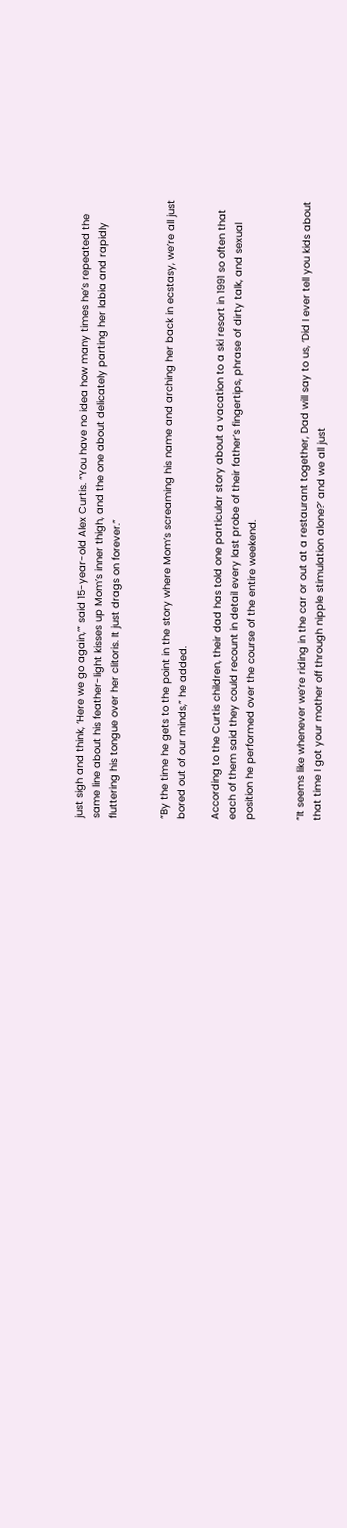just sigh and think, ‘Here we go again,’” said 15-year-old Alex Curtis. “You have no idea how many times he’s repeated the same line about his feather-light kisses up Mom’s inner thigh, and the one about delicately parting her labia and rapidly fluttering his tongue over her clitoris. It just drags on forever.”


“By the time he gets to the point in the story where Mom’s screaming his name and arching her back in ecstasy, we’re all just bored out of our minds,” he added.

According to the Curtis children, their dad has told one particular story about a vacation to a ski resort in 1991 so often that each of them said they could recount in detail every last probe of their father’s fingertips, phrase of dirty talk, and sexual position he performed over the course of the entire weekend.


“It seems like whenever we’re riding in the car or out at a restaurant together, Dad will say to us, ‘Did I ever tell you kids about that time I got your mother off through nipple stimulation alone?’ and we all just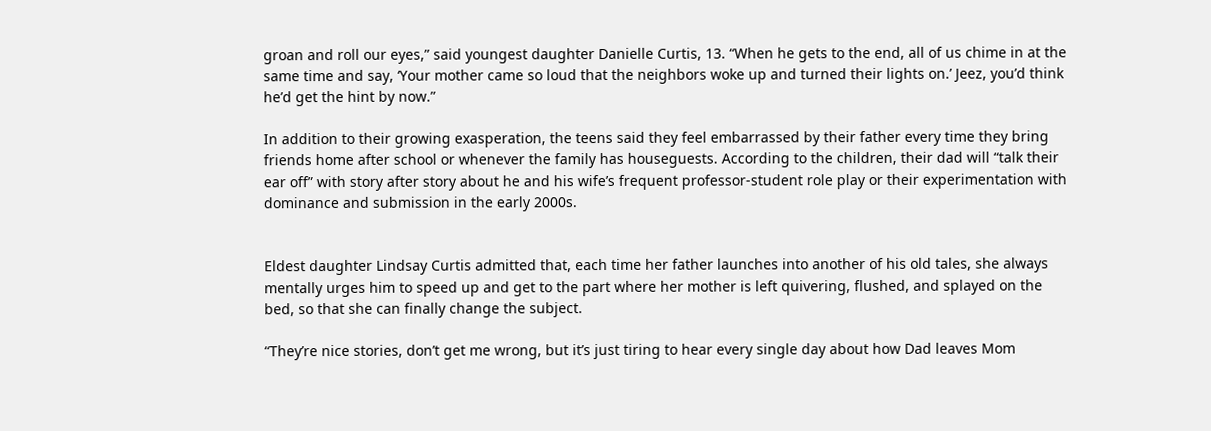groan and roll our eyes,” said youngest daughter Danielle Curtis, 13. “When he gets to the end, all of us chime in at the same time and say, ‘Your mother came so loud that the neighbors woke up and turned their lights on.’ Jeez, you’d think he’d get the hint by now.”

In addition to their growing exasperation, the teens said they feel embarrassed by their father every time they bring friends home after school or whenever the family has houseguests. According to the children, their dad will “talk their ear off” with story after story about he and his wife’s frequent professor-student role play or their experimentation with dominance and submission in the early 2000s.


Eldest daughter Lindsay Curtis admitted that, each time her father launches into another of his old tales, she always mentally urges him to speed up and get to the part where her mother is left quivering, flushed, and splayed on the bed, so that she can finally change the subject.

“They’re nice stories, don’t get me wrong, but it’s just tiring to hear every single day about how Dad leaves Mom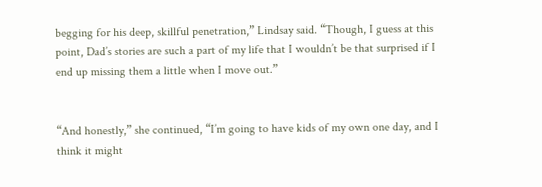begging for his deep, skillful penetration,” Lindsay said. “Though, I guess at this point, Dad’s stories are such a part of my life that I wouldn’t be that surprised if I end up missing them a little when I move out.”


“And honestly,” she continued, “I’m going to have kids of my own one day, and I think it might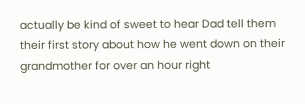actually be kind of sweet to hear Dad tell them their first story about how he went down on their grandmother for over an hour right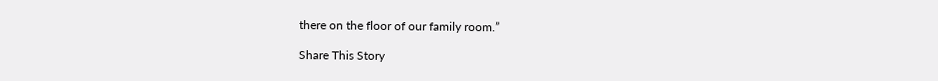there on the floor of our family room.”

Share This Story